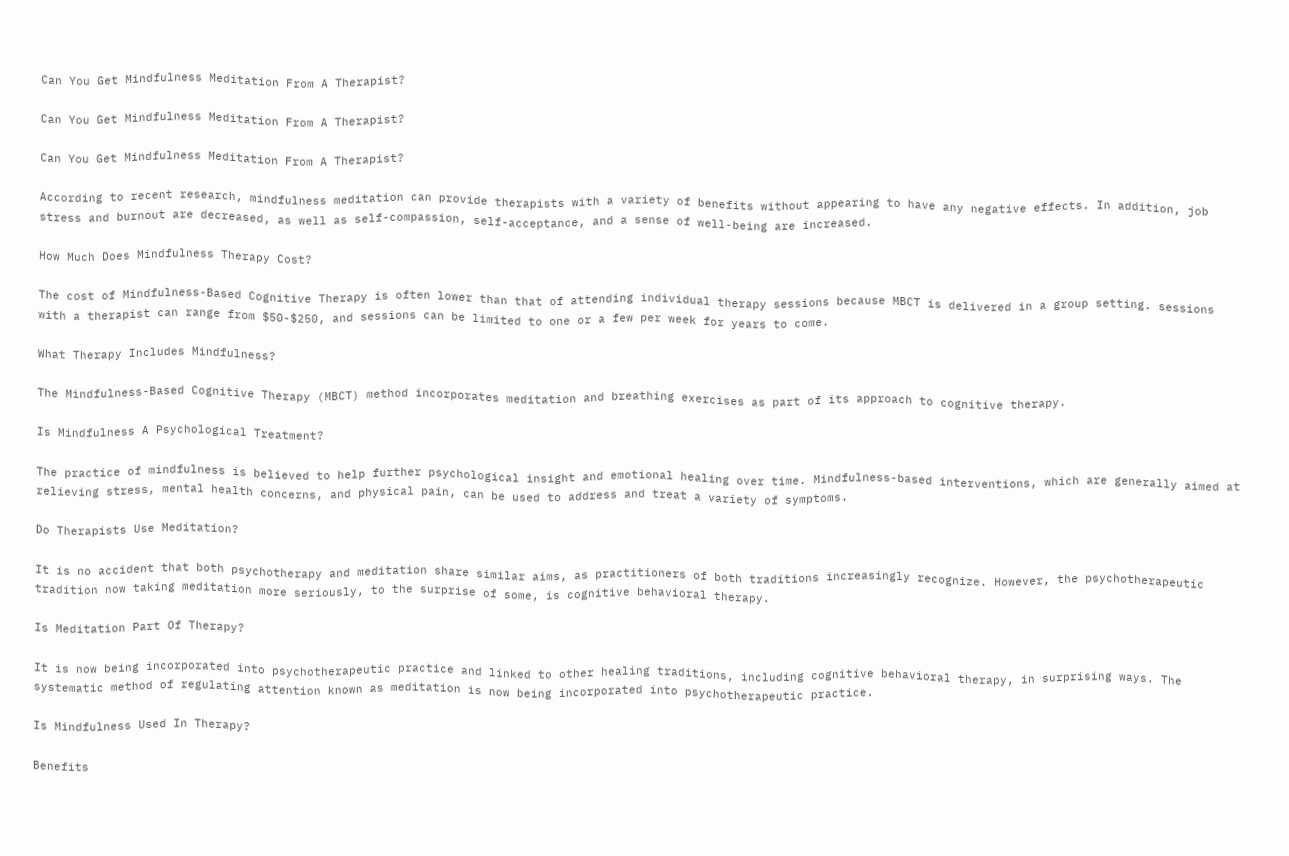Can You Get Mindfulness Meditation From A Therapist?

Can You Get Mindfulness Meditation From A Therapist?

Can You Get Mindfulness Meditation From A Therapist?

According to recent research, mindfulness meditation can provide therapists with a variety of benefits without appearing to have any negative effects. In addition, job stress and burnout are decreased, as well as self-compassion, self-acceptance, and a sense of well-being are increased.

How Much Does Mindfulness Therapy Cost?

The cost of Mindfulness-Based Cognitive Therapy is often lower than that of attending individual therapy sessions because MBCT is delivered in a group setting. sessions with a therapist can range from $50-$250, and sessions can be limited to one or a few per week for years to come.

What Therapy Includes Mindfulness?

The Mindfulness-Based Cognitive Therapy (MBCT) method incorporates meditation and breathing exercises as part of its approach to cognitive therapy.

Is Mindfulness A Psychological Treatment?

The practice of mindfulness is believed to help further psychological insight and emotional healing over time. Mindfulness-based interventions, which are generally aimed at relieving stress, mental health concerns, and physical pain, can be used to address and treat a variety of symptoms.

Do Therapists Use Meditation?

It is no accident that both psychotherapy and meditation share similar aims, as practitioners of both traditions increasingly recognize. However, the psychotherapeutic tradition now taking meditation more seriously, to the surprise of some, is cognitive behavioral therapy.

Is Meditation Part Of Therapy?

It is now being incorporated into psychotherapeutic practice and linked to other healing traditions, including cognitive behavioral therapy, in surprising ways. The systematic method of regulating attention known as meditation is now being incorporated into psychotherapeutic practice.

Is Mindfulness Used In Therapy?

Benefits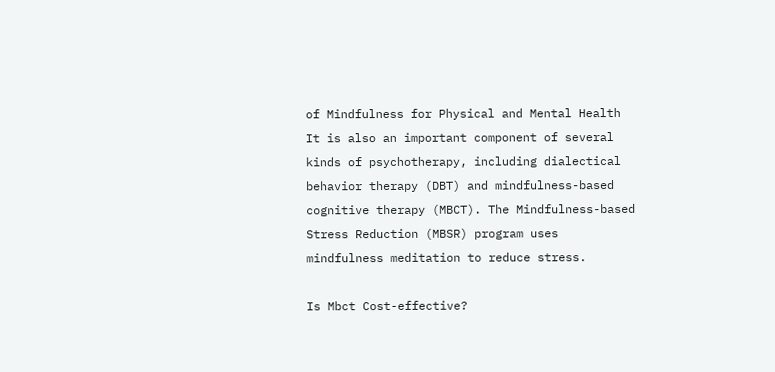of Mindfulness for Physical and Mental Health It is also an important component of several kinds of psychotherapy, including dialectical behavior therapy (DBT) and mindfulness-based cognitive therapy (MBCT). The Mindfulness-based Stress Reduction (MBSR) program uses mindfulness meditation to reduce stress.

Is Mbct Cost-effective?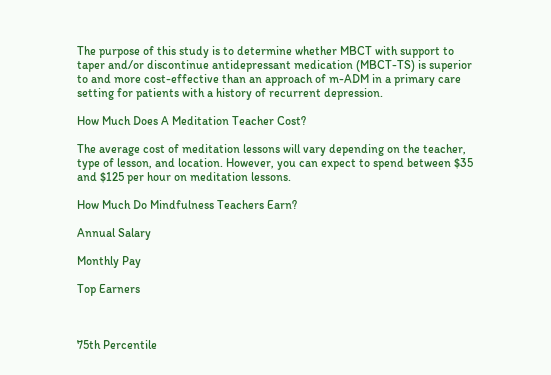The purpose of this study is to determine whether MBCT with support to taper and/or discontinue antidepressant medication (MBCT-TS) is superior to and more cost-effective than an approach of m-ADM in a primary care setting for patients with a history of recurrent depression.

How Much Does A Meditation Teacher Cost?

The average cost of meditation lessons will vary depending on the teacher, type of lesson, and location. However, you can expect to spend between $35 and $125 per hour on meditation lessons.

How Much Do Mindfulness Teachers Earn?

Annual Salary

Monthly Pay

Top Earners



75th Percentile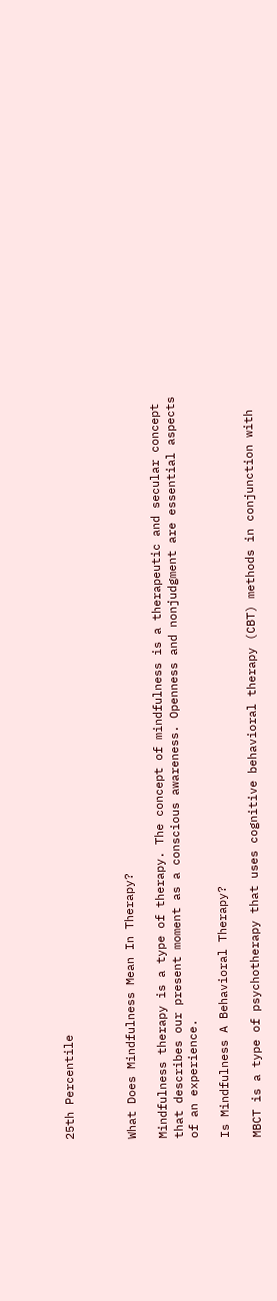25th Percentile



What Does Mindfulness Mean In Therapy?

Mindfulness therapy is a type of therapy. The concept of mindfulness is a therapeutic and secular concept that describes our present moment as a conscious awareness. Openness and nonjudgment are essential aspects of an experience.

Is Mindfulness A Behavioral Therapy?

MBCT is a type of psychotherapy that uses cognitive behavioral therapy (CBT) methods in conjunction with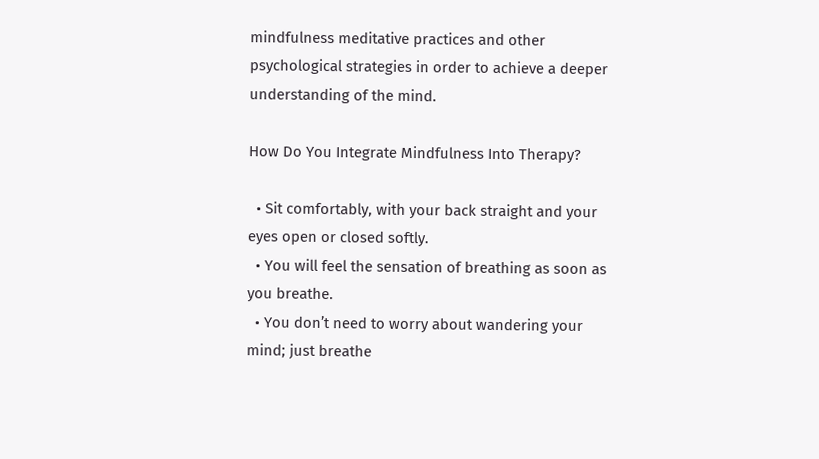mindfulness meditative practices and other psychological strategies in order to achieve a deeper understanding of the mind.

How Do You Integrate Mindfulness Into Therapy?

  • Sit comfortably, with your back straight and your eyes open or closed softly.
  • You will feel the sensation of breathing as soon as you breathe.
  • You don’t need to worry about wandering your mind; just breathe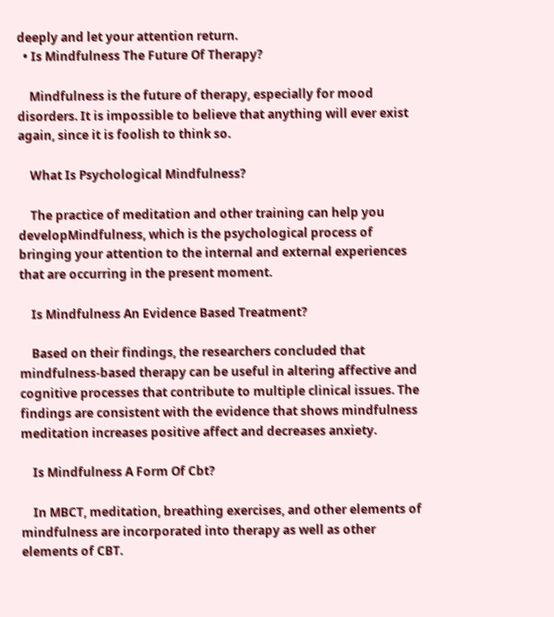deeply and let your attention return.
  • Is Mindfulness The Future Of Therapy?

    Mindfulness is the future of therapy, especially for mood disorders. It is impossible to believe that anything will ever exist again, since it is foolish to think so.

    What Is Psychological Mindfulness?

    The practice of meditation and other training can help you developMindfulness, which is the psychological process of bringing your attention to the internal and external experiences that are occurring in the present moment.

    Is Mindfulness An Evidence Based Treatment?

    Based on their findings, the researchers concluded that mindfulness-based therapy can be useful in altering affective and cognitive processes that contribute to multiple clinical issues. The findings are consistent with the evidence that shows mindfulness meditation increases positive affect and decreases anxiety.

    Is Mindfulness A Form Of Cbt?

    In MBCT, meditation, breathing exercises, and other elements of mindfulness are incorporated into therapy as well as other elements of CBT.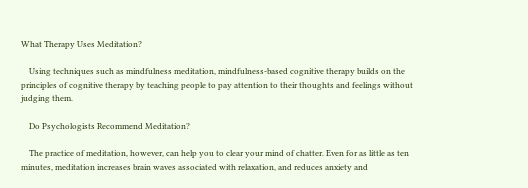What Therapy Uses Meditation?

    Using techniques such as mindfulness meditation, mindfulness-based cognitive therapy builds on the principles of cognitive therapy by teaching people to pay attention to their thoughts and feelings without judging them.

    Do Psychologists Recommend Meditation?

    The practice of meditation, however, can help you to clear your mind of chatter. Even for as little as ten minutes, meditation increases brain waves associated with relaxation, and reduces anxiety and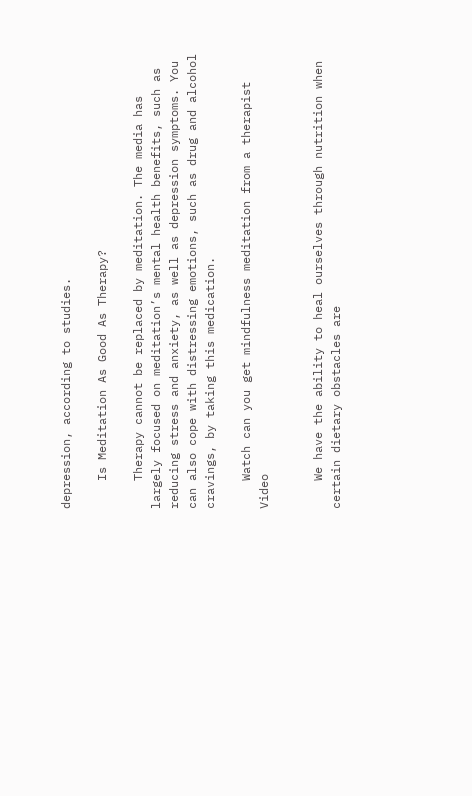depression, according to studies.

    Is Meditation As Good As Therapy?

    Therapy cannot be replaced by meditation. The media has largely focused on meditation’s mental health benefits, such as reducing stress and anxiety, as well as depression symptoms. You can also cope with distressing emotions, such as drug and alcohol cravings, by taking this medication.

    Watch can you get mindfulness meditation from a therapist Video


    We have the ability to heal ourselves through nutrition when certain dietary obstacles are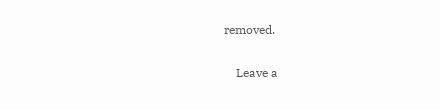removed.

    Leave a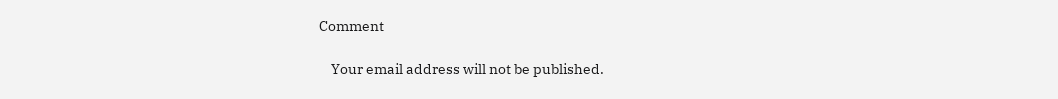Comment

    Your email address will not be published.